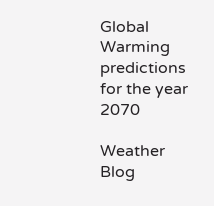Global Warming predictions for the year 2070

Weather Blog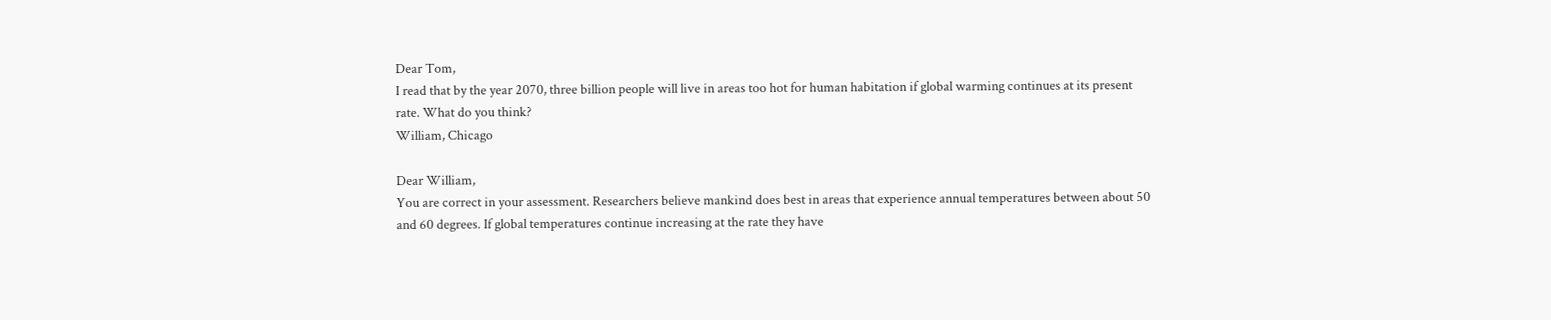Dear Tom,
I read that by the year 2070, three billion people will live in areas too hot for human habitation if global warming continues at its present rate. What do you think?
William, Chicago

Dear William,
You are correct in your assessment. Researchers believe mankind does best in areas that experience annual temperatures between about 50 and 60 degrees. If global temperatures continue increasing at the rate they have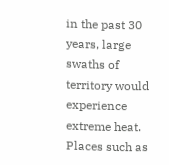in the past 30 years, large swaths of territory would experience extreme heat. Places such as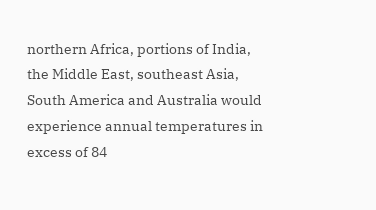northern Africa, portions of India, the Middle East, southeast Asia, South America and Australia would experience annual temperatures in excess of 84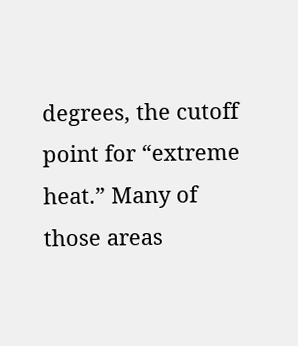degrees, the cutoff point for “extreme heat.” Many of those areas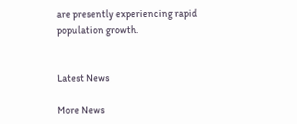are presently experiencing rapid population growth.


Latest News

More News